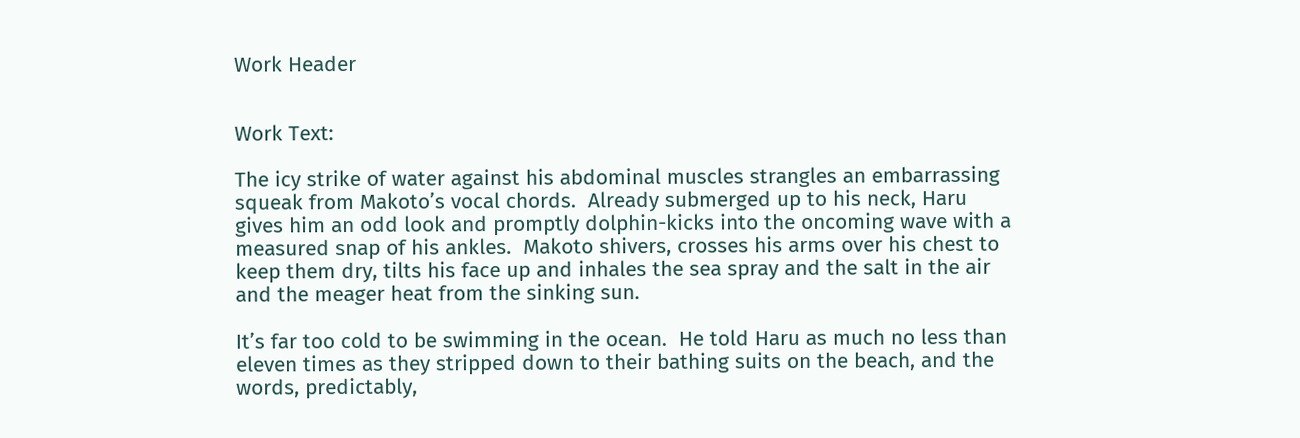Work Header


Work Text:

The icy strike of water against his abdominal muscles strangles an embarrassing squeak from Makoto’s vocal chords.  Already submerged up to his neck, Haru gives him an odd look and promptly dolphin-kicks into the oncoming wave with a measured snap of his ankles.  Makoto shivers, crosses his arms over his chest to keep them dry, tilts his face up and inhales the sea spray and the salt in the air and the meager heat from the sinking sun.

It’s far too cold to be swimming in the ocean.  He told Haru as much no less than eleven times as they stripped down to their bathing suits on the beach, and the words, predictably,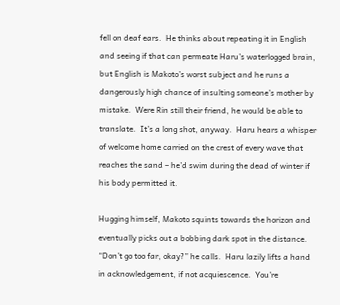fell on deaf ears.  He thinks about repeating it in English and seeing if that can permeate Haru’s waterlogged brain, but English is Makoto’s worst subject and he runs a dangerously high chance of insulting someone’s mother by mistake.  Were Rin still their friend, he would be able to translate.  It’s a long shot, anyway.  Haru hears a whisper of welcome home carried on the crest of every wave that reaches the sand – he’d swim during the dead of winter if his body permitted it.

Hugging himself, Makoto squints towards the horizon and eventually picks out a bobbing dark spot in the distance.  “Don’t go too far, okay?” he calls.  Haru lazily lifts a hand in acknowledgement, if not acquiescence.  You’re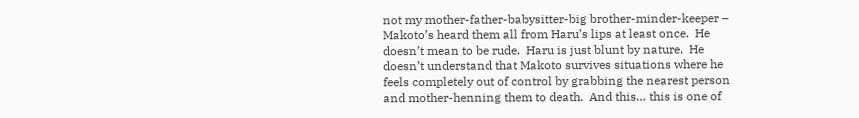not my mother-father-babysitter-big brother-minder-keeper – Makoto’s heard them all from Haru’s lips at least once.  He doesn’t mean to be rude.  Haru is just blunt by nature.  He doesn’t understand that Makoto survives situations where he feels completely out of control by grabbing the nearest person and mother-henning them to death.  And this… this is one of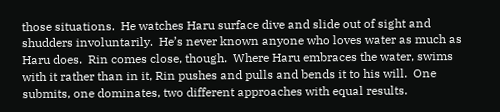those situations.  He watches Haru surface dive and slide out of sight and shudders involuntarily.  He’s never known anyone who loves water as much as Haru does.  Rin comes close, though.  Where Haru embraces the water, swims with it rather than in it, Rin pushes and pulls and bends it to his will.  One submits, one dominates, two different approaches with equal results.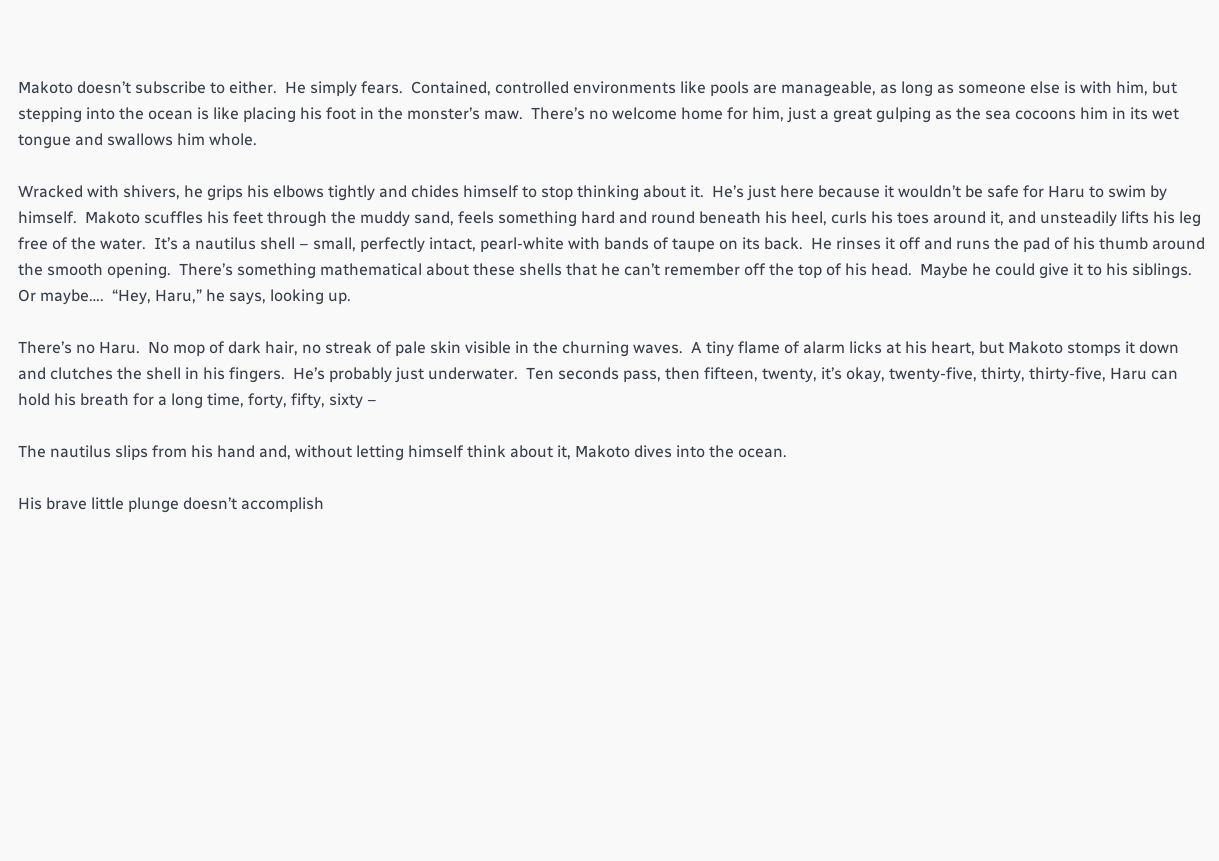Makoto doesn’t subscribe to either.  He simply fears.  Contained, controlled environments like pools are manageable, as long as someone else is with him, but stepping into the ocean is like placing his foot in the monster’s maw.  There’s no welcome home for him, just a great gulping as the sea cocoons him in its wet tongue and swallows him whole.

Wracked with shivers, he grips his elbows tightly and chides himself to stop thinking about it.  He’s just here because it wouldn’t be safe for Haru to swim by himself.  Makoto scuffles his feet through the muddy sand, feels something hard and round beneath his heel, curls his toes around it, and unsteadily lifts his leg free of the water.  It’s a nautilus shell – small, perfectly intact, pearl-white with bands of taupe on its back.  He rinses it off and runs the pad of his thumb around the smooth opening.  There’s something mathematical about these shells that he can’t remember off the top of his head.  Maybe he could give it to his siblings.  Or maybe….  “Hey, Haru,” he says, looking up.

There’s no Haru.  No mop of dark hair, no streak of pale skin visible in the churning waves.  A tiny flame of alarm licks at his heart, but Makoto stomps it down and clutches the shell in his fingers.  He’s probably just underwater.  Ten seconds pass, then fifteen, twenty, it’s okay, twenty-five, thirty, thirty-five, Haru can hold his breath for a long time, forty, fifty, sixty –

The nautilus slips from his hand and, without letting himself think about it, Makoto dives into the ocean.

His brave little plunge doesn’t accomplish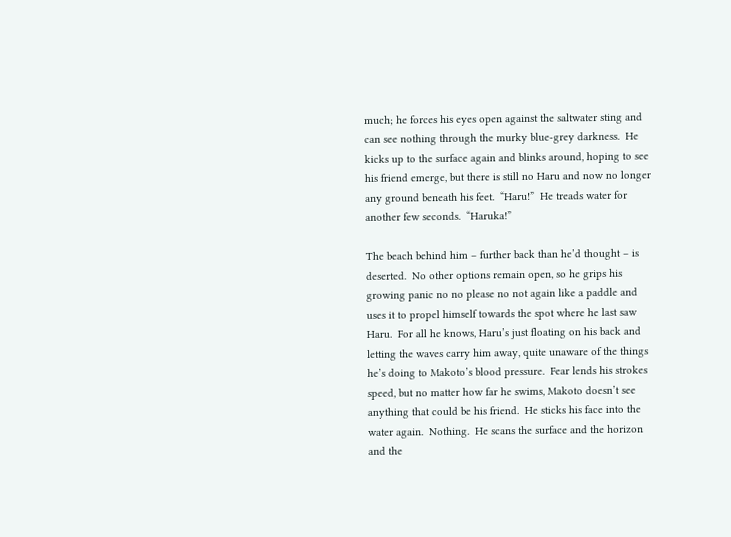much; he forces his eyes open against the saltwater sting and can see nothing through the murky blue-grey darkness.  He kicks up to the surface again and blinks around, hoping to see his friend emerge, but there is still no Haru and now no longer any ground beneath his feet.  “Haru!”  He treads water for another few seconds.  “Haruka!”

The beach behind him – further back than he’d thought – is deserted.  No other options remain open, so he grips his growing panic no no please no not again like a paddle and uses it to propel himself towards the spot where he last saw Haru.  For all he knows, Haru’s just floating on his back and letting the waves carry him away, quite unaware of the things he’s doing to Makoto’s blood pressure.  Fear lends his strokes speed, but no matter how far he swims, Makoto doesn’t see anything that could be his friend.  He sticks his face into the water again.  Nothing.  He scans the surface and the horizon and the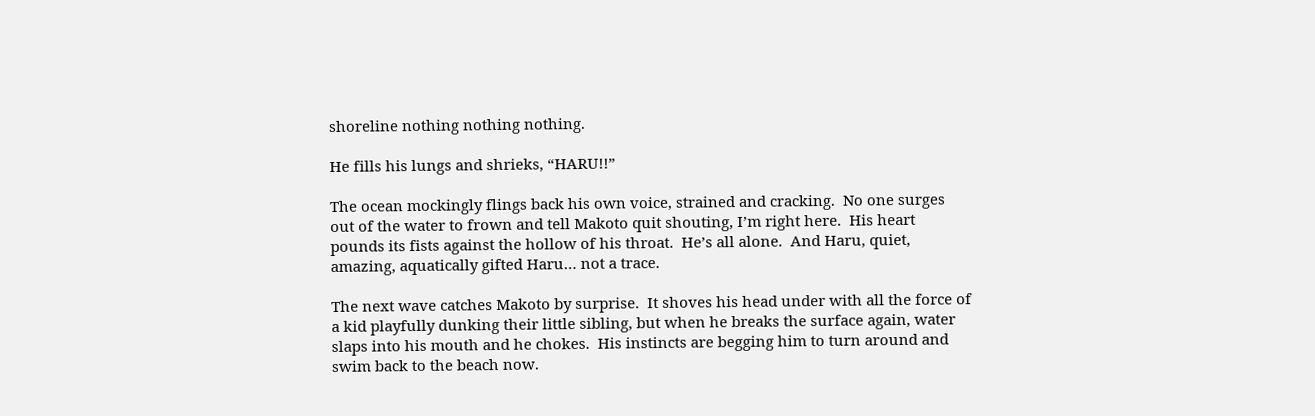shoreline nothing nothing nothing.

He fills his lungs and shrieks, “HARU!!”

The ocean mockingly flings back his own voice, strained and cracking.  No one surges out of the water to frown and tell Makoto quit shouting, I’m right here.  His heart pounds its fists against the hollow of his throat.  He’s all alone.  And Haru, quiet, amazing, aquatically gifted Haru… not a trace.

The next wave catches Makoto by surprise.  It shoves his head under with all the force of a kid playfully dunking their little sibling, but when he breaks the surface again, water slaps into his mouth and he chokes.  His instincts are begging him to turn around and swim back to the beach now.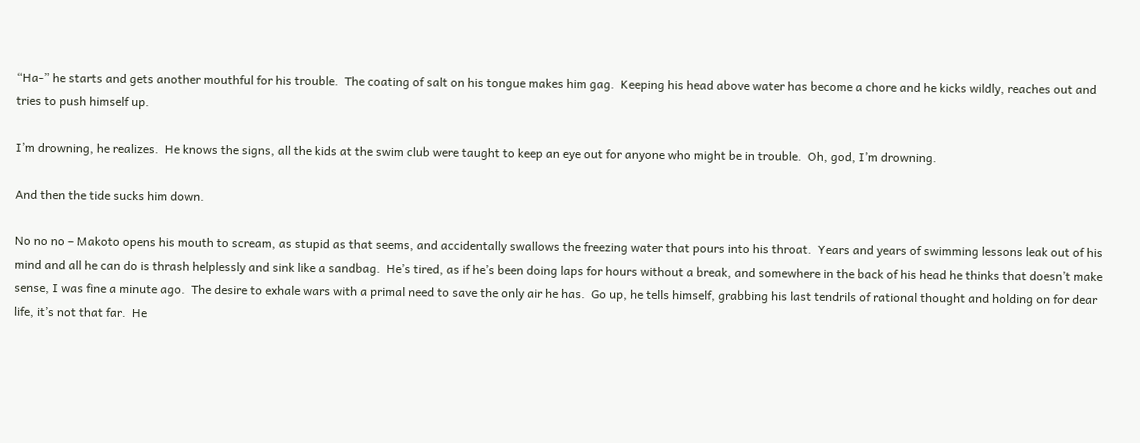“Ha-” he starts and gets another mouthful for his trouble.  The coating of salt on his tongue makes him gag.  Keeping his head above water has become a chore and he kicks wildly, reaches out and tries to push himself up.

I’m drowning, he realizes.  He knows the signs, all the kids at the swim club were taught to keep an eye out for anyone who might be in trouble.  Oh, god, I’m drowning.

And then the tide sucks him down.

No no no – Makoto opens his mouth to scream, as stupid as that seems, and accidentally swallows the freezing water that pours into his throat.  Years and years of swimming lessons leak out of his mind and all he can do is thrash helplessly and sink like a sandbag.  He’s tired, as if he’s been doing laps for hours without a break, and somewhere in the back of his head he thinks that doesn’t make sense, I was fine a minute ago.  The desire to exhale wars with a primal need to save the only air he has.  Go up, he tells himself, grabbing his last tendrils of rational thought and holding on for dear life, it’s not that far.  He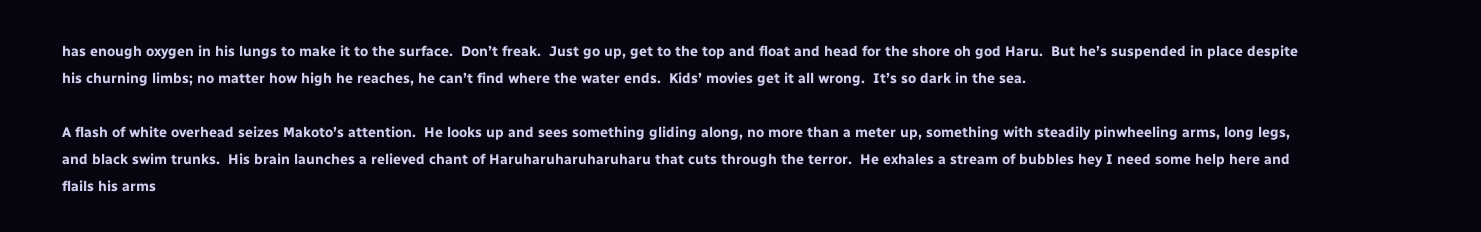has enough oxygen in his lungs to make it to the surface.  Don’t freak.  Just go up, get to the top and float and head for the shore oh god Haru.  But he’s suspended in place despite his churning limbs; no matter how high he reaches, he can’t find where the water ends.  Kids’ movies get it all wrong.  It’s so dark in the sea.

A flash of white overhead seizes Makoto’s attention.  He looks up and sees something gliding along, no more than a meter up, something with steadily pinwheeling arms, long legs, and black swim trunks.  His brain launches a relieved chant of Haruharuharuharuharu that cuts through the terror.  He exhales a stream of bubbles hey I need some help here and flails his arms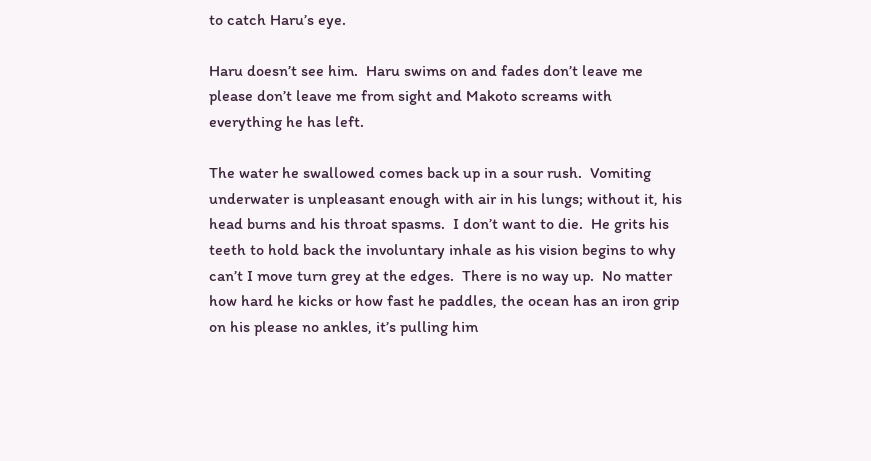to catch Haru’s eye.

Haru doesn’t see him.  Haru swims on and fades don’t leave me please don’t leave me from sight and Makoto screams with everything he has left.

The water he swallowed comes back up in a sour rush.  Vomiting underwater is unpleasant enough with air in his lungs; without it, his head burns and his throat spasms.  I don’t want to die.  He grits his teeth to hold back the involuntary inhale as his vision begins to why can’t I move turn grey at the edges.  There is no way up.  No matter how hard he kicks or how fast he paddles, the ocean has an iron grip on his please no ankles, it’s pulling him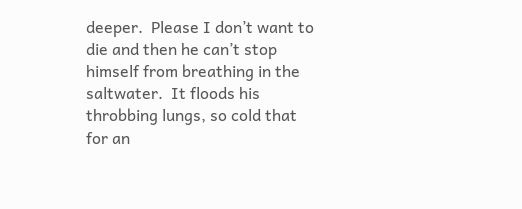deeper.  Please I don’t want to die and then he can’t stop himself from breathing in the saltwater.  It floods his throbbing lungs, so cold that for an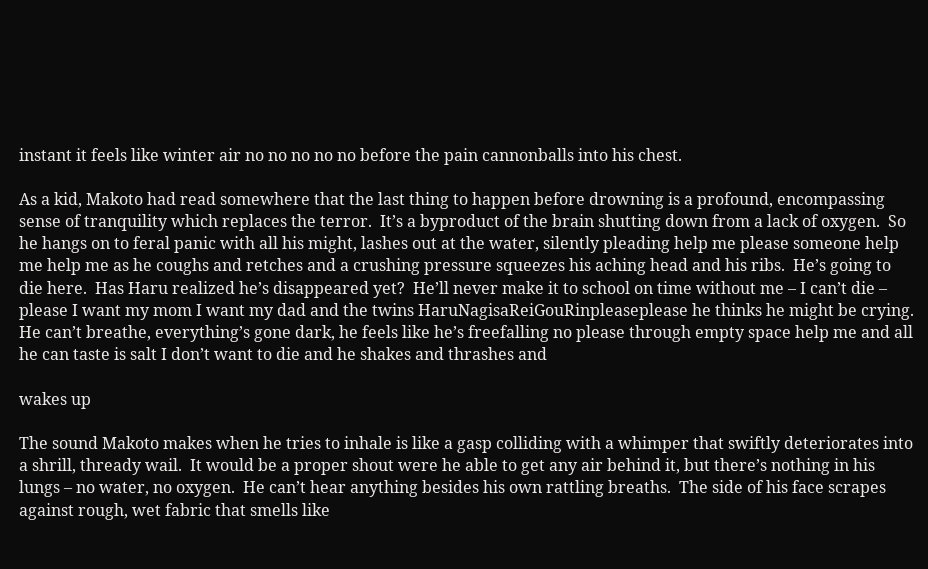instant it feels like winter air no no no no no before the pain cannonballs into his chest.

As a kid, Makoto had read somewhere that the last thing to happen before drowning is a profound, encompassing sense of tranquility which replaces the terror.  It’s a byproduct of the brain shutting down from a lack of oxygen.  So he hangs on to feral panic with all his might, lashes out at the water, silently pleading help me please someone help me help me as he coughs and retches and a crushing pressure squeezes his aching head and his ribs.  He’s going to die here.  Has Haru realized he’s disappeared yet?  He’ll never make it to school on time without me – I can’t die – please I want my mom I want my dad and the twins HaruNagisaReiGouRinpleaseplease he thinks he might be crying.  He can’t breathe, everything’s gone dark, he feels like he’s freefalling no please through empty space help me and all he can taste is salt I don’t want to die and he shakes and thrashes and

wakes up

The sound Makoto makes when he tries to inhale is like a gasp colliding with a whimper that swiftly deteriorates into a shrill, thready wail.  It would be a proper shout were he able to get any air behind it, but there’s nothing in his lungs – no water, no oxygen.  He can’t hear anything besides his own rattling breaths.  The side of his face scrapes against rough, wet fabric that smells like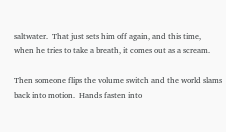saltwater.  That just sets him off again, and this time, when he tries to take a breath, it comes out as a scream.

Then someone flips the volume switch and the world slams back into motion.  Hands fasten into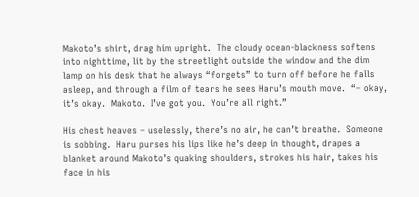Makoto’s shirt, drag him upright.  The cloudy ocean-blackness softens into nighttime, lit by the streetlight outside the window and the dim lamp on his desk that he always “forgets” to turn off before he falls asleep, and through a film of tears he sees Haru’s mouth move.  “– okay, it’s okay.  Makoto.  I’ve got you.  You’re all right.”

His chest heaves – uselessly, there’s no air, he can’t breathe.  Someone is sobbing.  Haru purses his lips like he’s deep in thought, drapes a blanket around Makoto’s quaking shoulders, strokes his hair, takes his face in his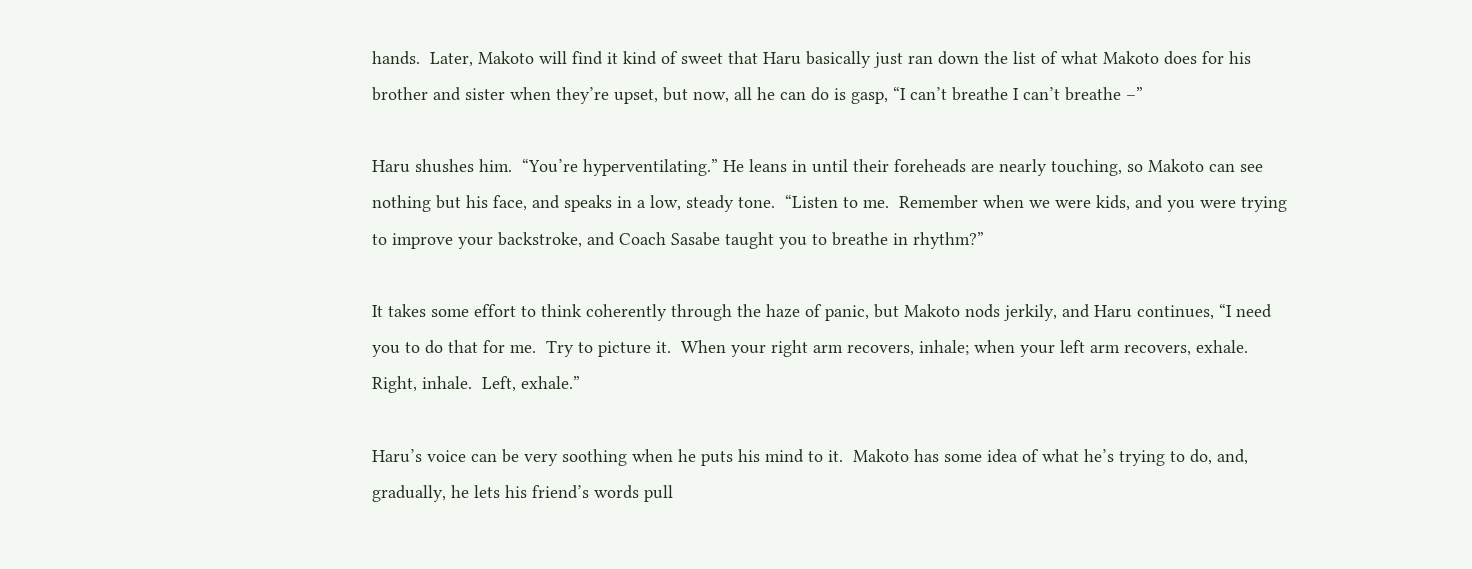hands.  Later, Makoto will find it kind of sweet that Haru basically just ran down the list of what Makoto does for his brother and sister when they’re upset, but now, all he can do is gasp, “I can’t breathe I can’t breathe –”

Haru shushes him.  “You’re hyperventilating.” He leans in until their foreheads are nearly touching, so Makoto can see nothing but his face, and speaks in a low, steady tone.  “Listen to me.  Remember when we were kids, and you were trying to improve your backstroke, and Coach Sasabe taught you to breathe in rhythm?”

It takes some effort to think coherently through the haze of panic, but Makoto nods jerkily, and Haru continues, “I need you to do that for me.  Try to picture it.  When your right arm recovers, inhale; when your left arm recovers, exhale.  Right, inhale.  Left, exhale.”

Haru’s voice can be very soothing when he puts his mind to it.  Makoto has some idea of what he’s trying to do, and, gradually, he lets his friend’s words pull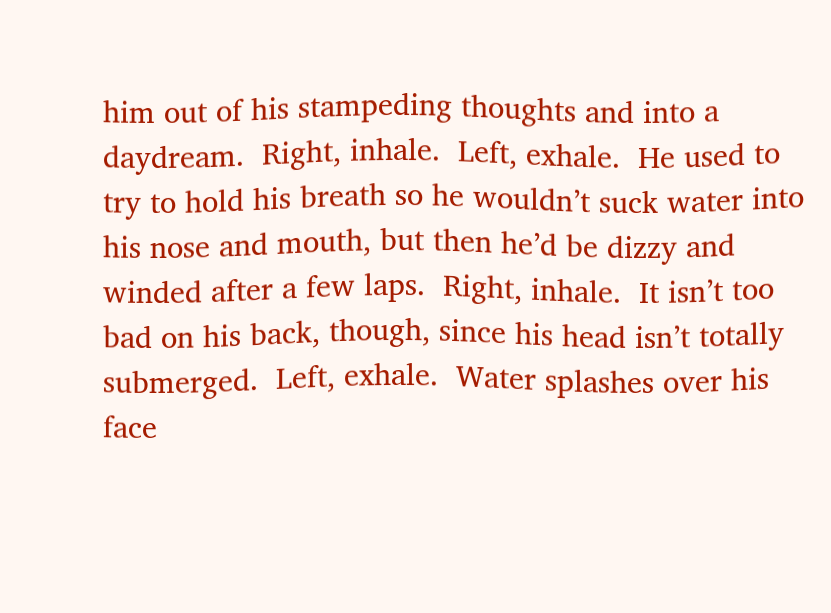him out of his stampeding thoughts and into a daydream.  Right, inhale.  Left, exhale.  He used to try to hold his breath so he wouldn’t suck water into his nose and mouth, but then he’d be dizzy and winded after a few laps.  Right, inhale.  It isn’t too bad on his back, though, since his head isn’t totally submerged.  Left, exhale.  Water splashes over his face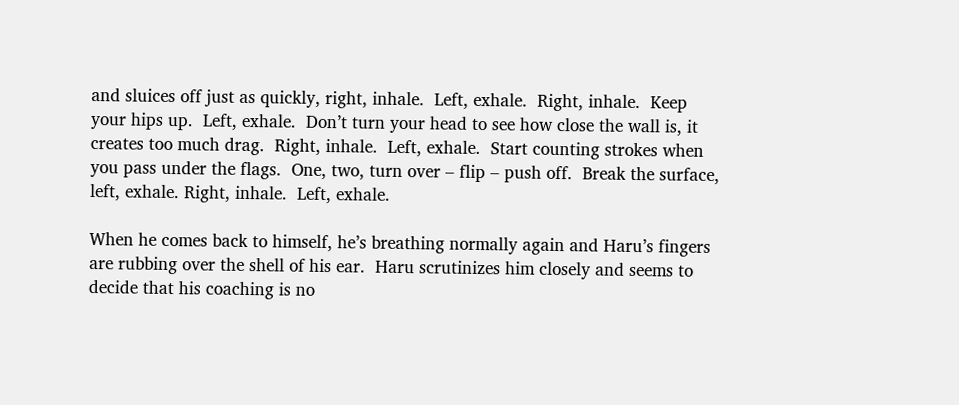and sluices off just as quickly, right, inhale.  Left, exhale.  Right, inhale.  Keep your hips up.  Left, exhale.  Don’t turn your head to see how close the wall is, it creates too much drag.  Right, inhale.  Left, exhale.  Start counting strokes when you pass under the flags.  One, two, turn over – flip – push off.  Break the surface, left, exhale. Right, inhale.  Left, exhale.

When he comes back to himself, he’s breathing normally again and Haru’s fingers are rubbing over the shell of his ear.  Haru scrutinizes him closely and seems to decide that his coaching is no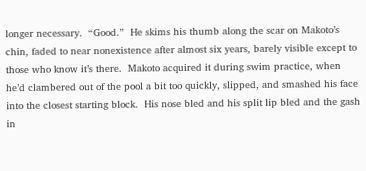longer necessary.  “Good.”  He skims his thumb along the scar on Makoto’s chin, faded to near nonexistence after almost six years, barely visible except to those who know it’s there.  Makoto acquired it during swim practice, when he’d clambered out of the pool a bit too quickly, slipped, and smashed his face into the closest starting block.  His nose bled and his split lip bled and the gash in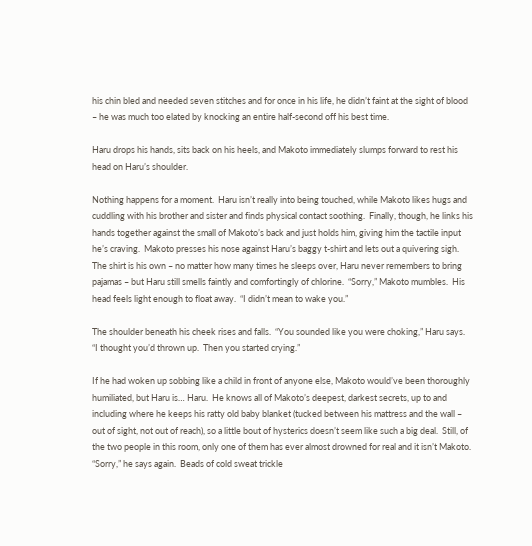his chin bled and needed seven stitches and for once in his life, he didn’t faint at the sight of blood – he was much too elated by knocking an entire half-second off his best time.

Haru drops his hands, sits back on his heels, and Makoto immediately slumps forward to rest his head on Haru’s shoulder.

Nothing happens for a moment.  Haru isn’t really into being touched, while Makoto likes hugs and cuddling with his brother and sister and finds physical contact soothing.  Finally, though, he links his hands together against the small of Makoto’s back and just holds him, giving him the tactile input he’s craving.  Makoto presses his nose against Haru’s baggy t-shirt and lets out a quivering sigh.  The shirt is his own – no matter how many times he sleeps over, Haru never remembers to bring pajamas – but Haru still smells faintly and comfortingly of chlorine.  “Sorry,” Makoto mumbles.  His head feels light enough to float away.  “I didn’t mean to wake you.”

The shoulder beneath his cheek rises and falls.  “You sounded like you were choking,” Haru says.  “I thought you’d thrown up.  Then you started crying.”

If he had woken up sobbing like a child in front of anyone else, Makoto would’ve been thoroughly humiliated, but Haru is… Haru.  He knows all of Makoto’s deepest, darkest secrets, up to and including where he keeps his ratty old baby blanket (tucked between his mattress and the wall – out of sight, not out of reach), so a little bout of hysterics doesn’t seem like such a big deal.  Still, of the two people in this room, only one of them has ever almost drowned for real and it isn’t Makoto.  “Sorry,” he says again.  Beads of cold sweat trickle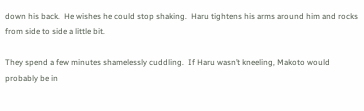down his back.  He wishes he could stop shaking.  Haru tightens his arms around him and rocks from side to side a little bit.

They spend a few minutes shamelessly cuddling.  If Haru wasn’t kneeling, Makoto would probably be in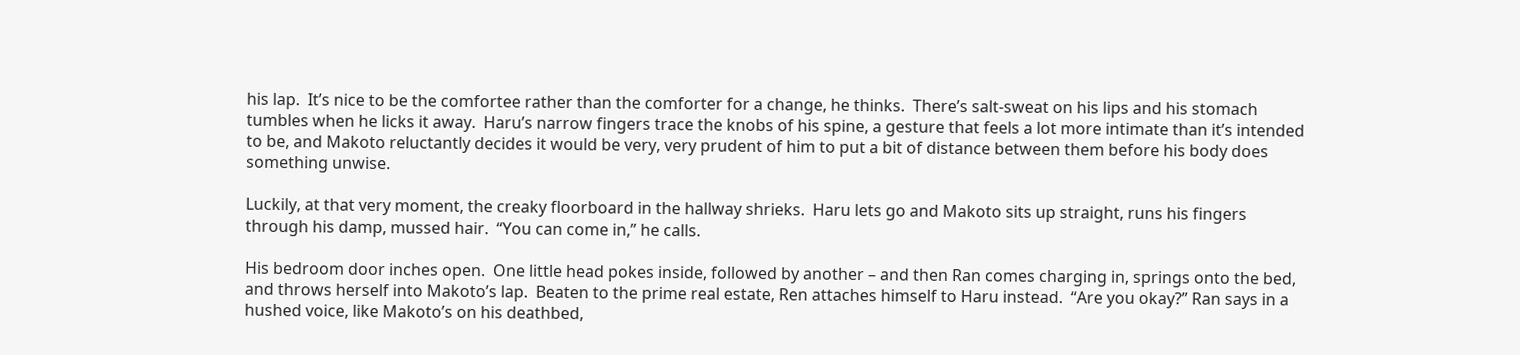his lap.  It’s nice to be the comfortee rather than the comforter for a change, he thinks.  There’s salt-sweat on his lips and his stomach tumbles when he licks it away.  Haru’s narrow fingers trace the knobs of his spine, a gesture that feels a lot more intimate than it’s intended to be, and Makoto reluctantly decides it would be very, very prudent of him to put a bit of distance between them before his body does something unwise.

Luckily, at that very moment, the creaky floorboard in the hallway shrieks.  Haru lets go and Makoto sits up straight, runs his fingers through his damp, mussed hair.  “You can come in,” he calls.

His bedroom door inches open.  One little head pokes inside, followed by another – and then Ran comes charging in, springs onto the bed, and throws herself into Makoto’s lap.  Beaten to the prime real estate, Ren attaches himself to Haru instead.  “Are you okay?” Ran says in a hushed voice, like Makoto’s on his deathbed,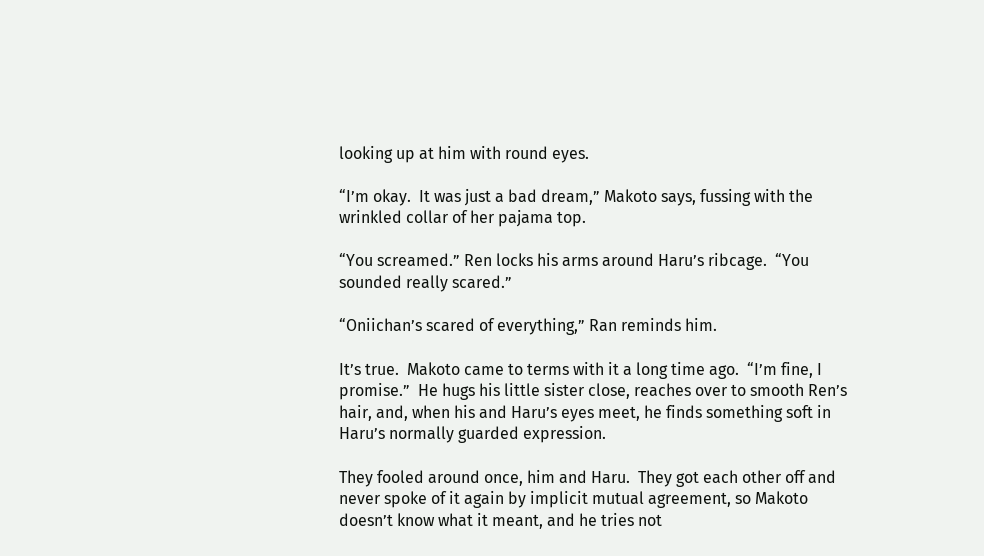looking up at him with round eyes.

“I’m okay.  It was just a bad dream,” Makoto says, fussing with the wrinkled collar of her pajama top.

“You screamed.” Ren locks his arms around Haru’s ribcage.  “You sounded really scared.”

“Oniichan’s scared of everything,” Ran reminds him.

It’s true.  Makoto came to terms with it a long time ago.  “I’m fine, I promise.”  He hugs his little sister close, reaches over to smooth Ren’s hair, and, when his and Haru’s eyes meet, he finds something soft in Haru’s normally guarded expression.

They fooled around once, him and Haru.  They got each other off and never spoke of it again by implicit mutual agreement, so Makoto doesn’t know what it meant, and he tries not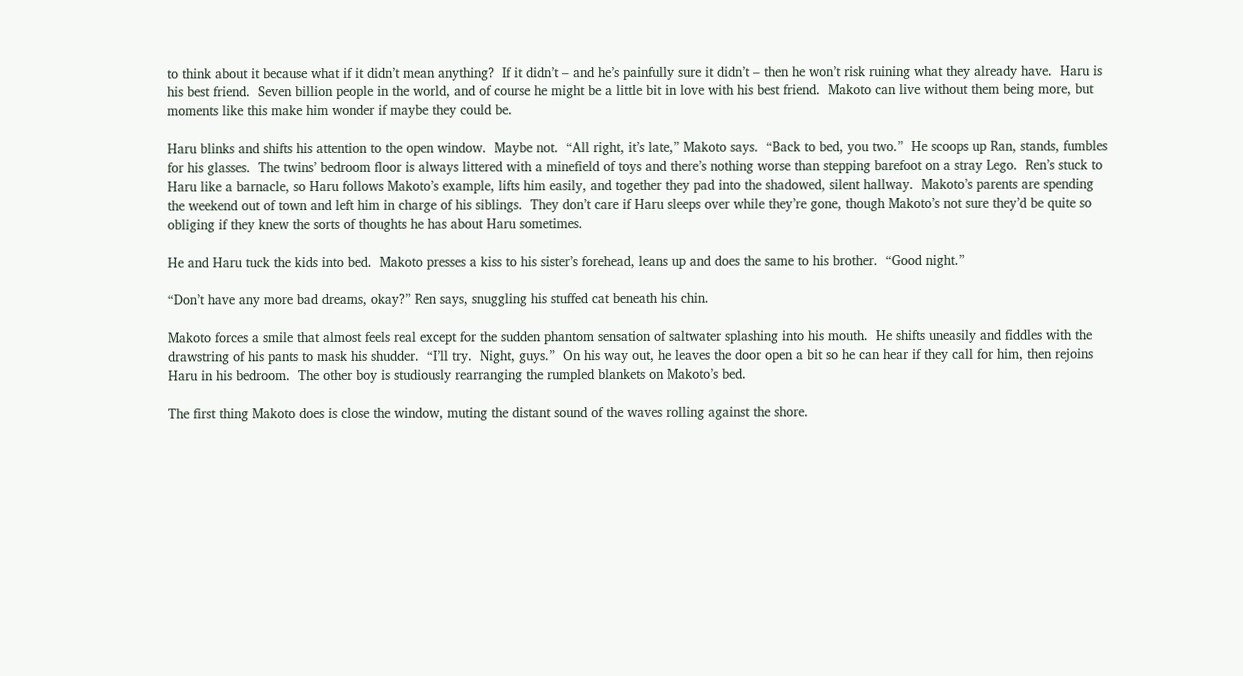to think about it because what if it didn’t mean anything?  If it didn’t – and he’s painfully sure it didn’t – then he won’t risk ruining what they already have.  Haru is his best friend.  Seven billion people in the world, and of course he might be a little bit in love with his best friend.  Makoto can live without them being more, but moments like this make him wonder if maybe they could be.

Haru blinks and shifts his attention to the open window.  Maybe not.  “All right, it’s late,” Makoto says.  “Back to bed, you two.”  He scoops up Ran, stands, fumbles for his glasses.  The twins’ bedroom floor is always littered with a minefield of toys and there’s nothing worse than stepping barefoot on a stray Lego.  Ren’s stuck to Haru like a barnacle, so Haru follows Makoto’s example, lifts him easily, and together they pad into the shadowed, silent hallway.  Makoto’s parents are spending the weekend out of town and left him in charge of his siblings.  They don’t care if Haru sleeps over while they’re gone, though Makoto’s not sure they’d be quite so obliging if they knew the sorts of thoughts he has about Haru sometimes.

He and Haru tuck the kids into bed.  Makoto presses a kiss to his sister’s forehead, leans up and does the same to his brother.  “Good night.”

“Don’t have any more bad dreams, okay?” Ren says, snuggling his stuffed cat beneath his chin.

Makoto forces a smile that almost feels real except for the sudden phantom sensation of saltwater splashing into his mouth.  He shifts uneasily and fiddles with the drawstring of his pants to mask his shudder.  “I’ll try.  Night, guys.”  On his way out, he leaves the door open a bit so he can hear if they call for him, then rejoins Haru in his bedroom.  The other boy is studiously rearranging the rumpled blankets on Makoto’s bed.

The first thing Makoto does is close the window, muting the distant sound of the waves rolling against the shore.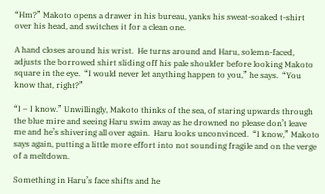“Hm?” Makoto opens a drawer in his bureau, yanks his sweat-soaked t-shirt over his head, and switches it for a clean one.

A hand closes around his wrist.  He turns around and Haru, solemn-faced, adjusts the borrowed shirt sliding off his pale shoulder before looking Makoto square in the eye.  “I would never let anything happen to you,” he says.  “You know that, right?”

“I – I know.” Unwillingly, Makoto thinks of the sea, of staring upwards through the blue mire and seeing Haru swim away as he drowned no please don’t leave me and he’s shivering all over again.  Haru looks unconvinced.  “I know,” Makoto says again, putting a little more effort into not sounding fragile and on the verge of a meltdown.

Something in Haru’s face shifts and he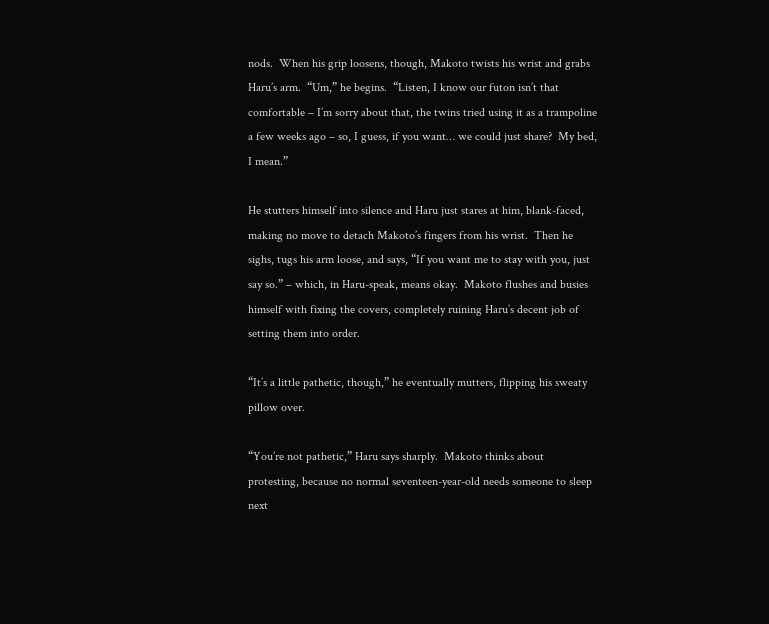nods.  When his grip loosens, though, Makoto twists his wrist and grabs Haru’s arm.  “Um,” he begins.  “Listen, I know our futon isn’t that comfortable – I’m sorry about that, the twins tried using it as a trampoline a few weeks ago – so, I guess, if you want… we could just share?  My bed, I mean.”

He stutters himself into silence and Haru just stares at him, blank-faced, making no move to detach Makoto’s fingers from his wrist.  Then he sighs, tugs his arm loose, and says, “If you want me to stay with you, just say so.” – which, in Haru-speak, means okay.  Makoto flushes and busies himself with fixing the covers, completely ruining Haru’s decent job of setting them into order.

“It’s a little pathetic, though,” he eventually mutters, flipping his sweaty pillow over.

“You’re not pathetic,” Haru says sharply.  Makoto thinks about protesting, because no normal seventeen-year-old needs someone to sleep next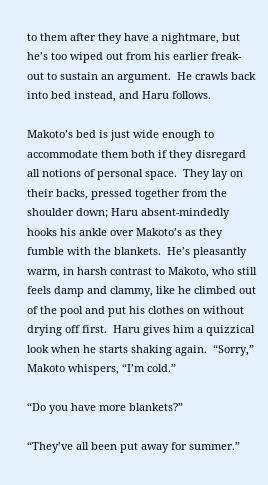to them after they have a nightmare, but he’s too wiped out from his earlier freak-out to sustain an argument.  He crawls back into bed instead, and Haru follows.

Makoto’s bed is just wide enough to accommodate them both if they disregard all notions of personal space.  They lay on their backs, pressed together from the shoulder down; Haru absent-mindedly hooks his ankle over Makoto’s as they fumble with the blankets.  He’s pleasantly warm, in harsh contrast to Makoto, who still feels damp and clammy, like he climbed out of the pool and put his clothes on without drying off first.  Haru gives him a quizzical look when he starts shaking again.  “Sorry,” Makoto whispers, “I’m cold.”

“Do you have more blankets?”

“They’ve all been put away for summer.”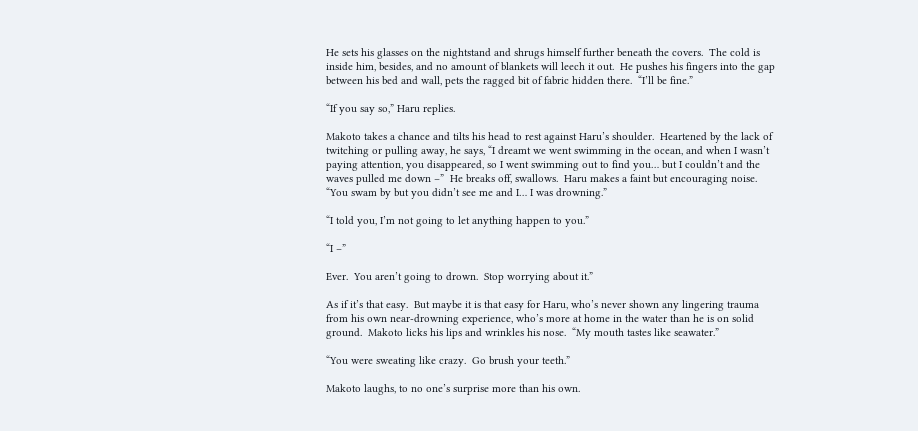He sets his glasses on the nightstand and shrugs himself further beneath the covers.  The cold is inside him, besides, and no amount of blankets will leech it out.  He pushes his fingers into the gap between his bed and wall, pets the ragged bit of fabric hidden there.  “I’ll be fine.”

“If you say so,” Haru replies.

Makoto takes a chance and tilts his head to rest against Haru’s shoulder.  Heartened by the lack of twitching or pulling away, he says, “I dreamt we went swimming in the ocean, and when I wasn’t paying attention, you disappeared, so I went swimming out to find you… but I couldn’t and the waves pulled me down –”  He breaks off, swallows.  Haru makes a faint but encouraging noise.  “You swam by but you didn’t see me and I… I was drowning.”

“I told you, I’m not going to let anything happen to you.”

“I –”

Ever.  You aren’t going to drown.  Stop worrying about it.”

As if it’s that easy.  But maybe it is that easy for Haru, who’s never shown any lingering trauma from his own near-drowning experience, who’s more at home in the water than he is on solid ground.  Makoto licks his lips and wrinkles his nose.  “My mouth tastes like seawater.”

“You were sweating like crazy.  Go brush your teeth.”

Makoto laughs, to no one’s surprise more than his own.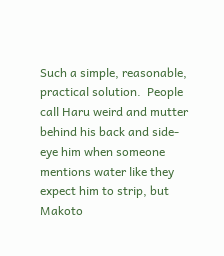Such a simple, reasonable, practical solution.  People call Haru weird and mutter behind his back and side-eye him when someone mentions water like they expect him to strip, but Makoto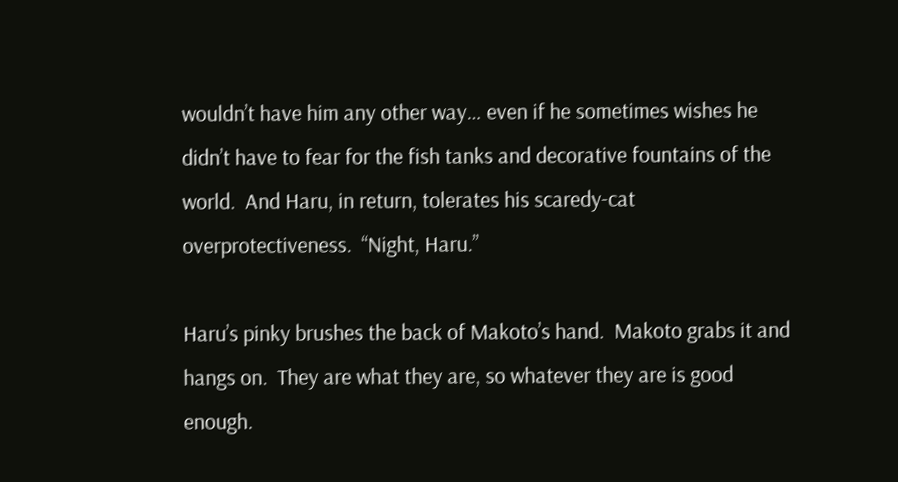wouldn’t have him any other way… even if he sometimes wishes he didn’t have to fear for the fish tanks and decorative fountains of the world.  And Haru, in return, tolerates his scaredy-cat overprotectiveness.  “Night, Haru.”

Haru’s pinky brushes the back of Makoto’s hand.  Makoto grabs it and hangs on.  They are what they are, so whatever they are is good enough.